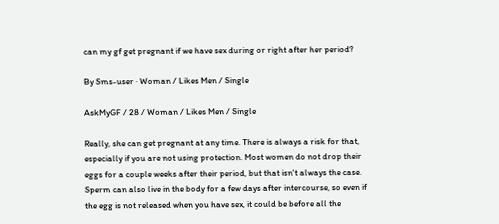can my gf get pregnant if we have sex during or right after her period?

By Sms-user · Woman / Likes Men / Single

AskMyGF / 28 / Woman / Likes Men / Single

Really, she can get pregnant at any time. There is always a risk for that, especially if you are not using protection. Most women do not drop their eggs for a couple weeks after their period, but that isn't always the case. Sperm can also live in the body for a few days after intercourse, so even if the egg is not released when you have sex, it could be before all the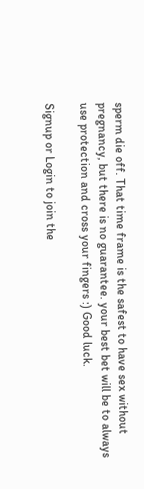sperm die off. That time frame is the safest to have sex without pregnancy, but there is no guarantee. your best bet will be to always use protection and cross your fingers :) Good luck.

Signup or Login to join the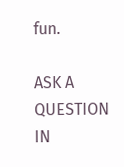fun.

ASK A QUESTION IN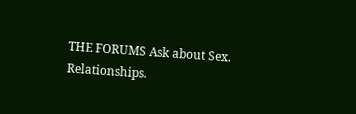THE FORUMS Ask about Sex. Relationships.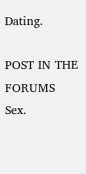Dating.

POST IN THE FORUMS Sex.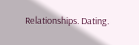Relationships. Dating.